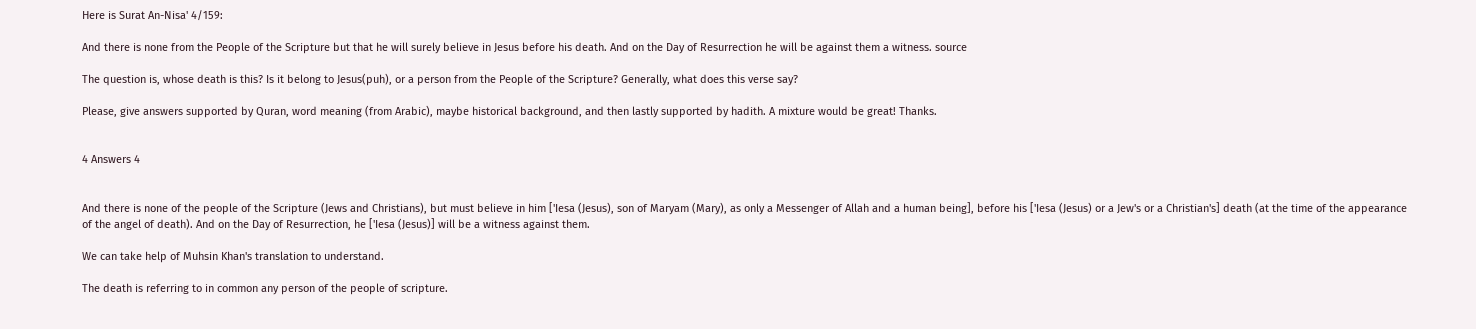Here is Surat An-Nisa' 4/159:

And there is none from the People of the Scripture but that he will surely believe in Jesus before his death. And on the Day of Resurrection he will be against them a witness. source

The question is, whose death is this? Is it belong to Jesus(puh), or a person from the People of the Scripture? Generally, what does this verse say?

Please, give answers supported by Quran, word meaning (from Arabic), maybe historical background, and then lastly supported by hadith. A mixture would be great! Thanks.


4 Answers 4


And there is none of the people of the Scripture (Jews and Christians), but must believe in him ['Iesa (Jesus), son of Maryam (Mary), as only a Messenger of Allah and a human being], before his ['Iesa (Jesus) or a Jew's or a Christian's] death (at the time of the appearance of the angel of death). And on the Day of Resurrection, he ['Iesa (Jesus)] will be a witness against them.

We can take help of Muhsin Khan's translation to understand.

The death is referring to in common any person of the people of scripture.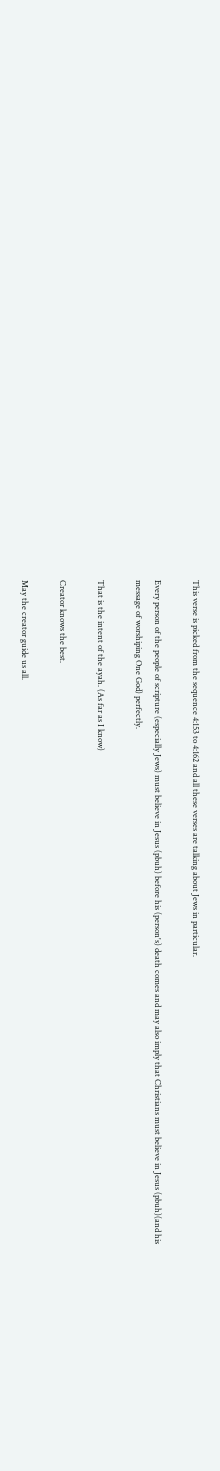This verse is picked from the sequence 4:153 to 4:162 and all these verses are talking about Jews in particular.

Every person of the people of scripture (especially Jews) must believe in Jesus (pbuh) before his (person's) death comes and may also imply that Christians must believe in Jesus (pbuh)(and his message of worshiping One God) perfectly.

That is the intent of the ayah. (As far as I know)

Creator knows the best.

May the creator guide us all.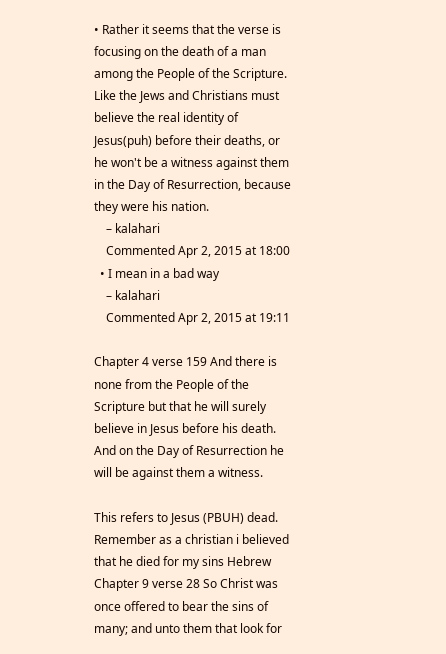• Rather it seems that the verse is focusing on the death of a man among the People of the Scripture. Like the Jews and Christians must believe the real identity of Jesus(puh) before their deaths, or he won't be a witness against them in the Day of Resurrection, because they were his nation.
    – kalahari
    Commented Apr 2, 2015 at 18:00
  • I mean in a bad way
    – kalahari
    Commented Apr 2, 2015 at 19:11

Chapter 4 verse 159 And there is none from the People of the Scripture but that he will surely believe in Jesus before his death. And on the Day of Resurrection he will be against them a witness.

This refers to Jesus (PBUH) dead. Remember as a christian i believed that he died for my sins Hebrew Chapter 9 verse 28 So Christ was once offered to bear the sins of many; and unto them that look for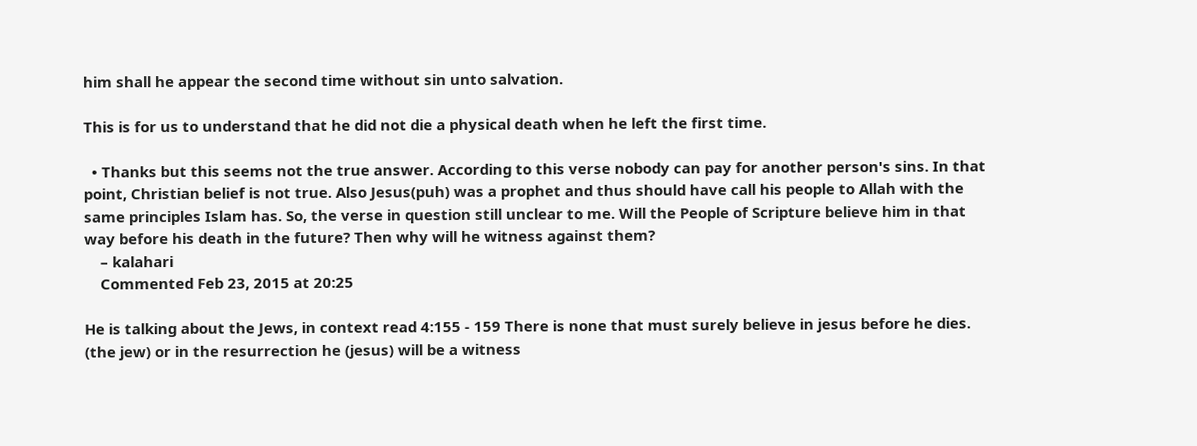him shall he appear the second time without sin unto salvation.

This is for us to understand that he did not die a physical death when he left the first time.

  • Thanks but this seems not the true answer. According to this verse nobody can pay for another person's sins. In that point, Christian belief is not true. Also Jesus(puh) was a prophet and thus should have call his people to Allah with the same principles Islam has. So, the verse in question still unclear to me. Will the People of Scripture believe him in that way before his death in the future? Then why will he witness against them?
    – kalahari
    Commented Feb 23, 2015 at 20:25

He is talking about the Jews, in context read 4:155 - 159 There is none that must surely believe in jesus before he dies. (the jew) or in the resurrection he (jesus) will be a witness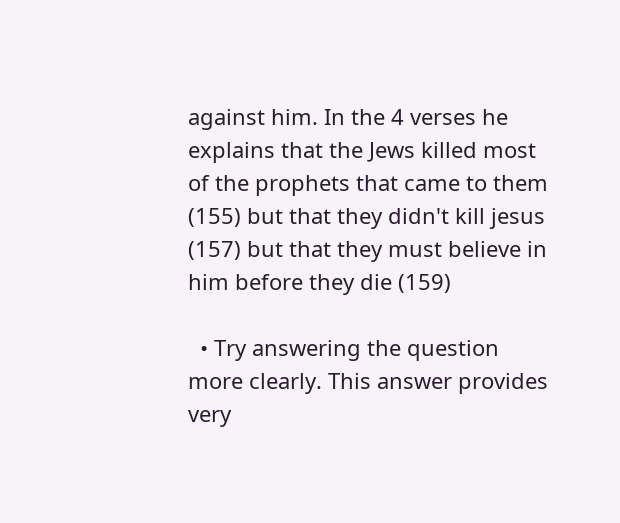against him. In the 4 verses he explains that the Jews killed most of the prophets that came to them (155) but that they didn't kill jesus (157) but that they must believe in him before they die (159)

  • Try answering the question more clearly. This answer provides very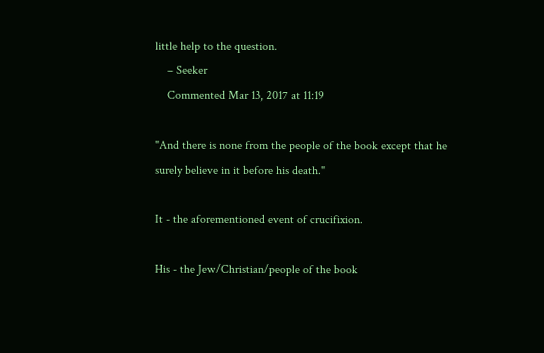little help to the question.
    – Seeker
    Commented Mar 13, 2017 at 11:19

"And there is none from the people of the book except that he surely believe in it before his death."

It - the aforementioned event of crucifixion.

His - the Jew/Christian/people of the book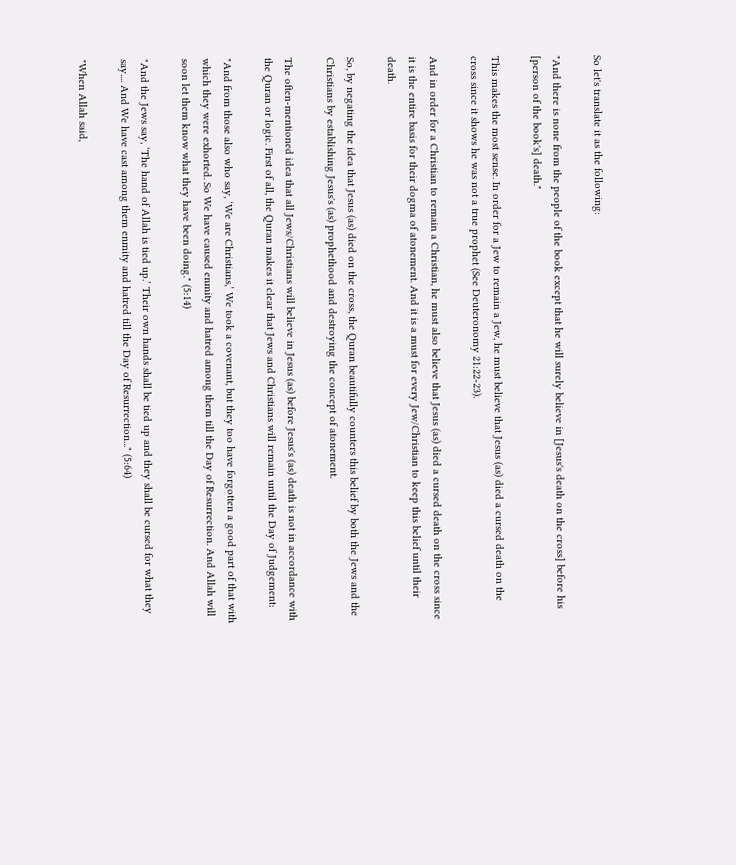So let's translate it as the following:

"And there is none from the people of the book except that he will surely believe in [Jesus's death on the cross] before his [person of the book's] death."

This makes the most sense. In order for a Jew to remain a Jew, he must believe that Jesus (as) died a cursed death on the cross since it shows he was not a true prophet (See Deuteronomy 21:22-23).

And in order for a Christian to remain a Christian, he must also believe that Jesus (as) died a cursed death on the cross since it is the entire basis for their dogma of atonement. And it is a must for every Jew/Christian to keep this belief until their death.

So, by negating the idea that Jesus (as) died on the cross, the Quran beautifully counters this belief by both the Jews and the Christians by establishing Jesus's (as) prophethood and destroying the concept of atonement.

The often-mentioned idea that all Jews/Christians will believe in Jesus (as) before Jesus's (as) death is not in accordance with the Quran or logic. First of all, the Quran makes it clear that Jews and Christians will remain until the Day of Judgement:

"And from those also who say, ‘We are Christians,’ We took a covenant, but they too have forgotten a good part of that with which they were exhorted. So We have caused enmity and hatred among them till the Day of Resurrection. And Allah will soon let them know what they have been doing." (5:14)

"And the Jews say, ‘The hand of Allah is tied up.’ Their own hands shall be tied up and they shall be cursed for what they say.... And We have cast among them enmity and hatred till the Day of Resurrection..." (5:64)

"When Allah said,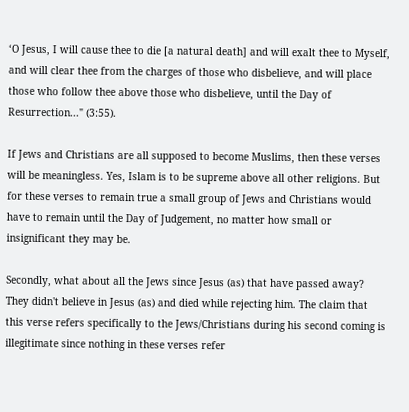‘O Jesus, I will cause thee to die [a natural death] and will exalt thee to Myself, and will clear thee from the charges of those who disbelieve, and will place those who follow thee above those who disbelieve, until the Day of Resurrection..." (3:55).

If Jews and Christians are all supposed to become Muslims, then these verses will be meaningless. Yes, Islam is to be supreme above all other religions. But for these verses to remain true a small group of Jews and Christians would have to remain until the Day of Judgement, no matter how small or insignificant they may be.

Secondly, what about all the Jews since Jesus (as) that have passed away? They didn't believe in Jesus (as) and died while rejecting him. The claim that this verse refers specifically to the Jews/Christians during his second coming is illegitimate since nothing in these verses refer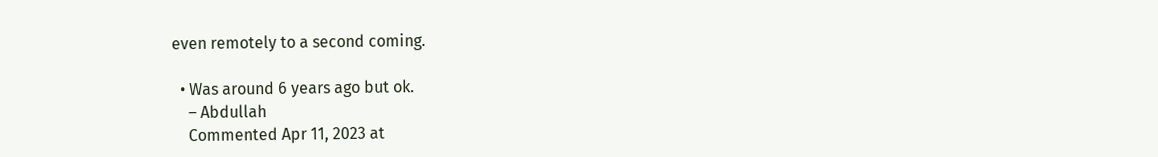even remotely to a second coming.

  • Was around 6 years ago but ok.
    – Abdullah
    Commented Apr 11, 2023 at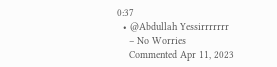0:37
  • @Abdullah Yessirrrrrrr
    – No Worries
    Commented Apr 11, 2023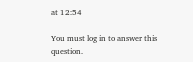at 12:54

You must log in to answer this question.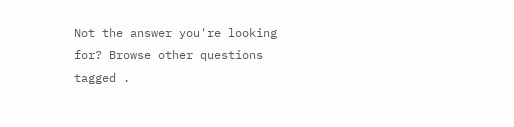Not the answer you're looking for? Browse other questions tagged .